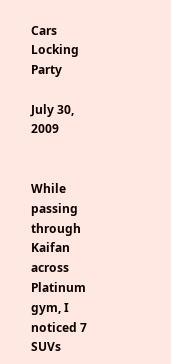Cars Locking Party

July 30, 2009


While passing through Kaifan across Platinum gym, I noticed 7 SUVs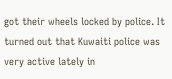got their wheels locked by police. It turned out that Kuwaiti police was very active lately in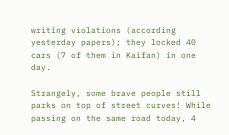writing violations (according yesterday papers); they locked 40 cars (7 of them in Kaifan) in one day.

Strangely, some brave people still parks on top of street curves! While passing on the same road today, 4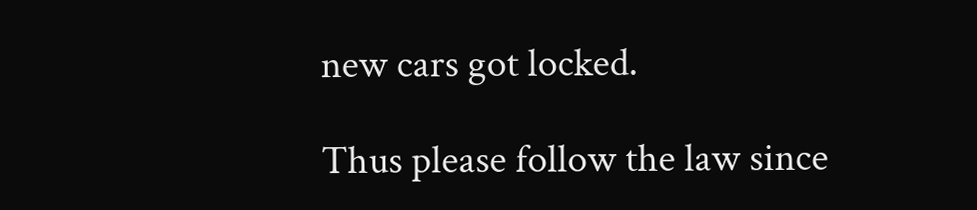new cars got locked.

Thus please follow the law since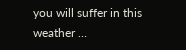you will suffer in this weather …